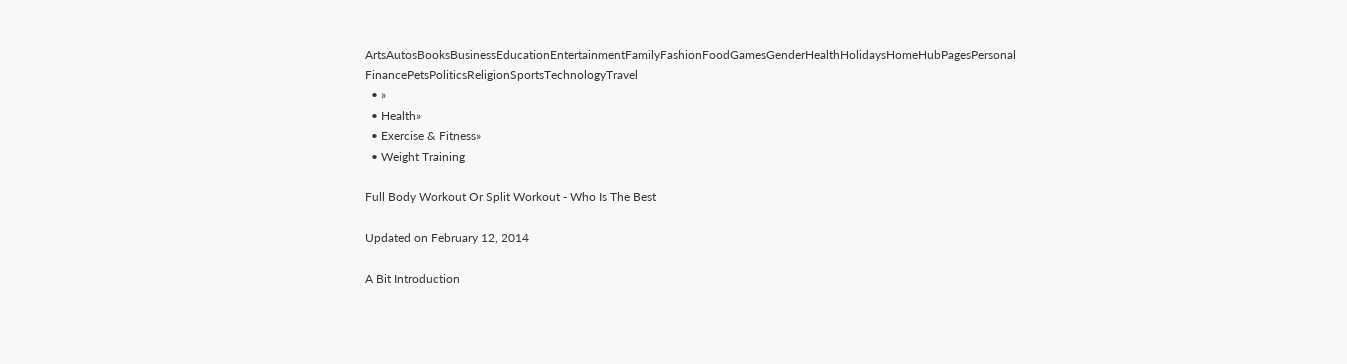ArtsAutosBooksBusinessEducationEntertainmentFamilyFashionFoodGamesGenderHealthHolidaysHomeHubPagesPersonal FinancePetsPoliticsReligionSportsTechnologyTravel
  • »
  • Health»
  • Exercise & Fitness»
  • Weight Training

Full Body Workout Or Split Workout - Who Is The Best

Updated on February 12, 2014

A Bit Introduction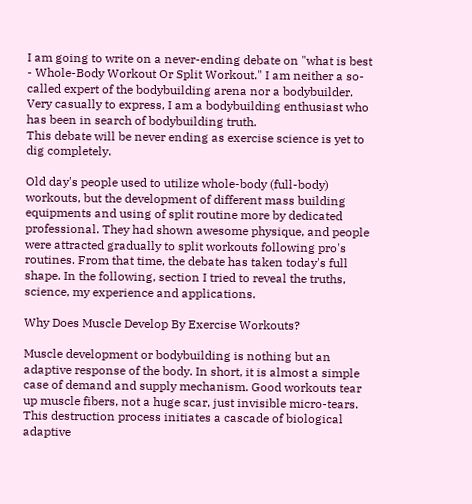I am going to write on a never-ending debate on "what is best - Whole-Body Workout Or Split Workout." I am neither a so-called expert of the bodybuilding arena nor a bodybuilder. Very casually to express, I am a bodybuilding enthusiast who has been in search of bodybuilding truth.
This debate will be never ending as exercise science is yet to dig completely.

Old day's people used to utilize whole-body (full-body) workouts, but the development of different mass building equipments and using of split routine more by dedicated professional. They had shown awesome physique, and people were attracted gradually to split workouts following pro's routines. From that time, the debate has taken today's full shape. In the following, section I tried to reveal the truths, science, my experience and applications.

Why Does Muscle Develop By Exercise Workouts?

Muscle development or bodybuilding is nothing but an adaptive response of the body. In short, it is almost a simple case of demand and supply mechanism. Good workouts tear up muscle fibers, not a huge scar, just invisible micro-tears. This destruction process initiates a cascade of biological adaptive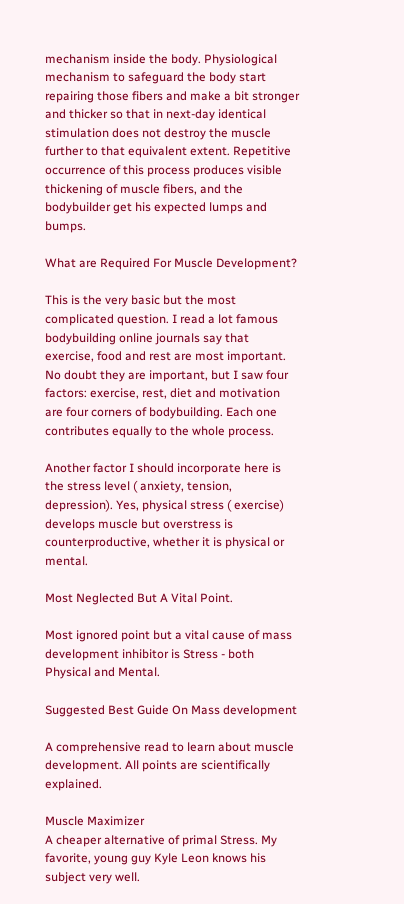mechanism inside the body. Physiological mechanism to safeguard the body start repairing those fibers and make a bit stronger and thicker so that in next-day identical stimulation does not destroy the muscle further to that equivalent extent. Repetitive occurrence of this process produces visible thickening of muscle fibers, and the bodybuilder get his expected lumps and bumps.

What are Required For Muscle Development?

This is the very basic but the most complicated question. I read a lot famous bodybuilding online journals say that exercise, food and rest are most important. No doubt they are important, but I saw four factors: exercise, rest, diet and motivation are four corners of bodybuilding. Each one contributes equally to the whole process.

Another factor I should incorporate here is the stress level ( anxiety, tension, depression). Yes, physical stress ( exercise) develops muscle but overstress is counterproductive, whether it is physical or mental.

Most Neglected But A Vital Point.

Most ignored point but a vital cause of mass development inhibitor is Stress - both Physical and Mental.

Suggested Best Guide On Mass development

A comprehensive read to learn about muscle development. All points are scientifically explained.

Muscle Maximizer
A cheaper alternative of primal Stress. My favorite, young guy Kyle Leon knows his subject very well.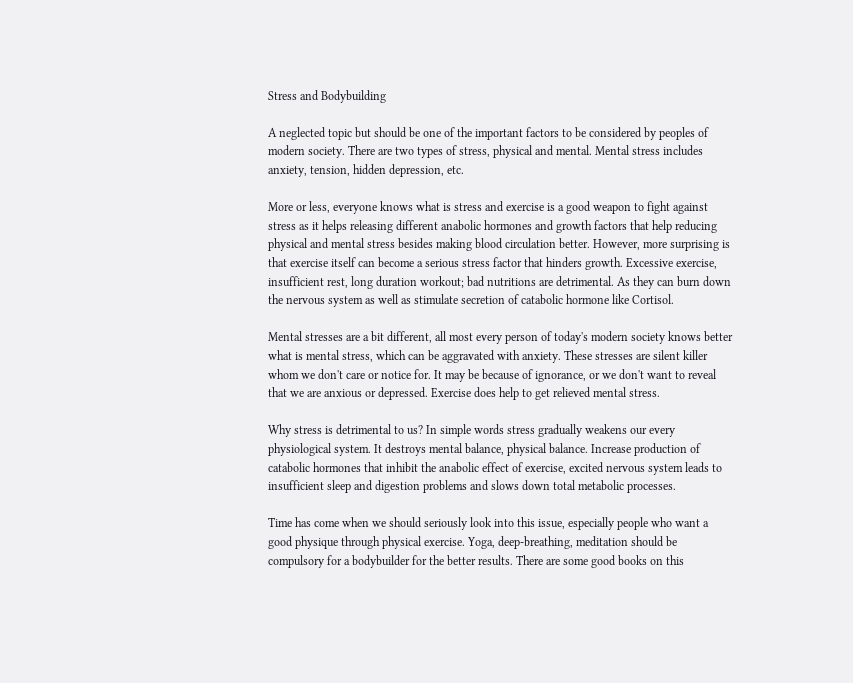Stress and Bodybuilding

A neglected topic but should be one of the important factors to be considered by peoples of modern society. There are two types of stress, physical and mental. Mental stress includes anxiety, tension, hidden depression, etc.

More or less, everyone knows what is stress and exercise is a good weapon to fight against stress as it helps releasing different anabolic hormones and growth factors that help reducing physical and mental stress besides making blood circulation better. However, more surprising is that exercise itself can become a serious stress factor that hinders growth. Excessive exercise, insufficient rest, long duration workout; bad nutritions are detrimental. As they can burn down the nervous system as well as stimulate secretion of catabolic hormone like Cortisol.

Mental stresses are a bit different, all most every person of today's modern society knows better what is mental stress, which can be aggravated with anxiety. These stresses are silent killer whom we don't care or notice for. It may be because of ignorance, or we don't want to reveal that we are anxious or depressed. Exercise does help to get relieved mental stress.

Why stress is detrimental to us? In simple words stress gradually weakens our every physiological system. It destroys mental balance, physical balance. Increase production of catabolic hormones that inhibit the anabolic effect of exercise, excited nervous system leads to insufficient sleep and digestion problems and slows down total metabolic processes.

Time has come when we should seriously look into this issue, especially people who want a good physique through physical exercise. Yoga, deep-breathing, meditation should be compulsory for a bodybuilder for the better results. There are some good books on this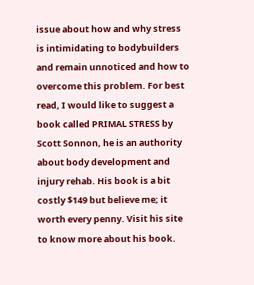issue about how and why stress is intimidating to bodybuilders and remain unnoticed and how to overcome this problem. For best read, I would like to suggest a book called PRIMAL STRESS by Scott Sonnon, he is an authority about body development and injury rehab. His book is a bit costly $149 but believe me; it worth every penny. Visit his site to know more about his book.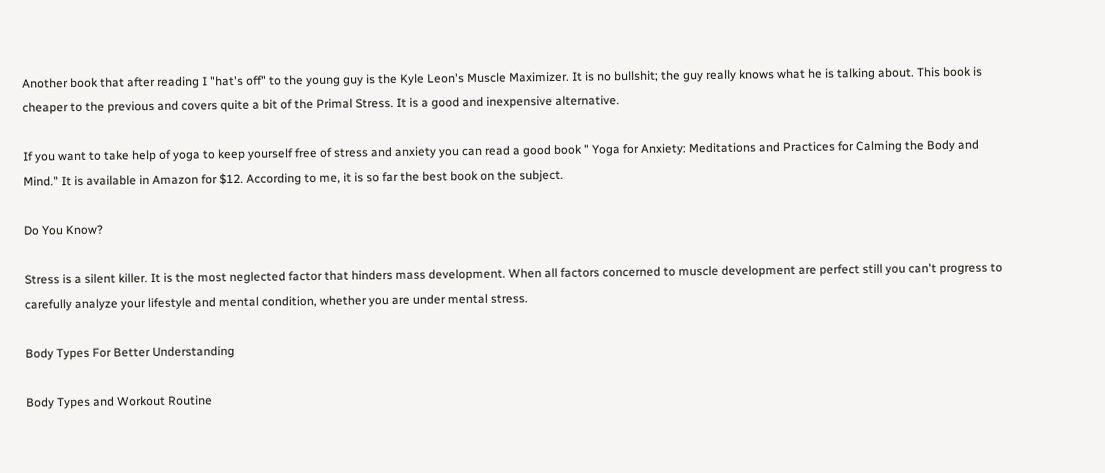Another book that after reading I "hat's off" to the young guy is the Kyle Leon's Muscle Maximizer. It is no bullshit; the guy really knows what he is talking about. This book is cheaper to the previous and covers quite a bit of the Primal Stress. It is a good and inexpensive alternative.

If you want to take help of yoga to keep yourself free of stress and anxiety you can read a good book " Yoga for Anxiety: Meditations and Practices for Calming the Body and Mind." It is available in Amazon for $12. According to me, it is so far the best book on the subject.

Do You Know?

Stress is a silent killer. It is the most neglected factor that hinders mass development. When all factors concerned to muscle development are perfect still you can't progress to carefully analyze your lifestyle and mental condition, whether you are under mental stress.

Body Types For Better Understanding

Body Types and Workout Routine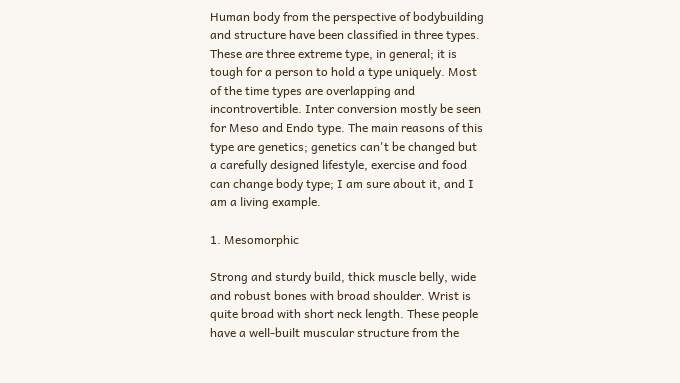Human body from the perspective of bodybuilding and structure have been classified in three types. These are three extreme type, in general; it is tough for a person to hold a type uniquely. Most of the time types are overlapping and incontrovertible. Inter conversion mostly be seen for Meso and Endo type. The main reasons of this type are genetics; genetics can't be changed but a carefully designed lifestyle, exercise and food can change body type; I am sure about it, and I am a living example.

1. Mesomorphic

Strong and sturdy build, thick muscle belly, wide and robust bones with broad shoulder. Wrist is quite broad with short neck length. These people have a well-built muscular structure from the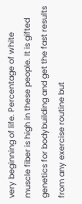very beginning of life. Percentage of white muscle fiber is high in these people. It is gifted genetics for bodybuilding and get the fast results from any exercise routine but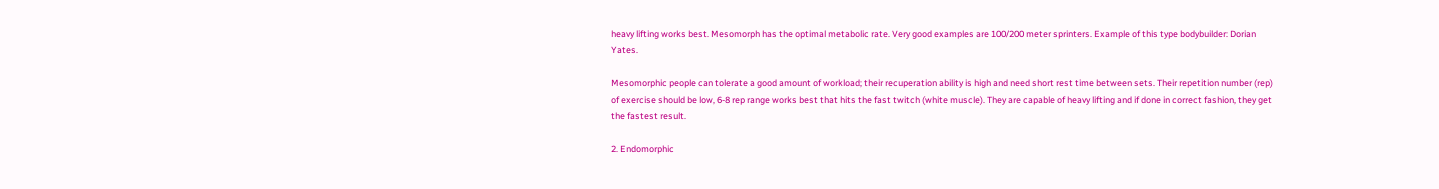heavy lifting works best. Mesomorph has the optimal metabolic rate. Very good examples are 100/200 meter sprinters. Example of this type bodybuilder: Dorian Yates.

Mesomorphic people can tolerate a good amount of workload; their recuperation ability is high and need short rest time between sets. Their repetition number (rep) of exercise should be low, 6-8 rep range works best that hits the fast twitch (white muscle). They are capable of heavy lifting and if done in correct fashion, they get the fastest result.

2. Endomorphic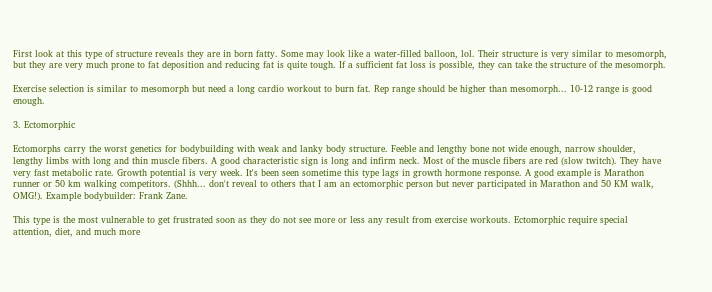First look at this type of structure reveals they are in born fatty. Some may look like a water-filled balloon, lol. Their structure is very similar to mesomorph, but they are very much prone to fat deposition and reducing fat is quite tough. If a sufficient fat loss is possible, they can take the structure of the mesomorph.

Exercise selection is similar to mesomorph but need a long cardio workout to burn fat. Rep range should be higher than mesomorph... 10-12 range is good enough.

3. Ectomorphic

Ectomorphs carry the worst genetics for bodybuilding with weak and lanky body structure. Feeble and lengthy bone not wide enough, narrow shoulder, lengthy limbs with long and thin muscle fibers. A good characteristic sign is long and infirm neck. Most of the muscle fibers are red (slow twitch). They have very fast metabolic rate. Growth potential is very week. It's been seen sometime this type lags in growth hormone response. A good example is Marathon runner or 50 km walking competitors. (Shhh... don't reveal to others that I am an ectomorphic person but never participated in Marathon and 50 KM walk, OMG!). Example bodybuilder: Frank Zane.

This type is the most vulnerable to get frustrated soon as they do not see more or less any result from exercise workouts. Ectomorphic require special attention, diet, and much more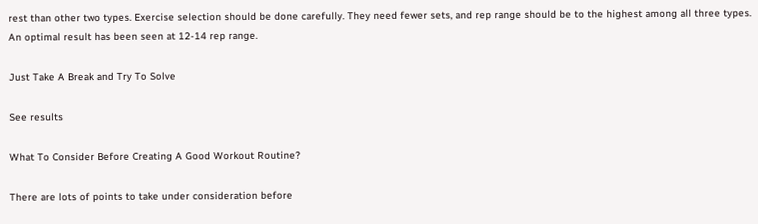rest than other two types. Exercise selection should be done carefully. They need fewer sets, and rep range should be to the highest among all three types. An optimal result has been seen at 12-14 rep range.

Just Take A Break and Try To Solve

See results

What To Consider Before Creating A Good Workout Routine?

There are lots of points to take under consideration before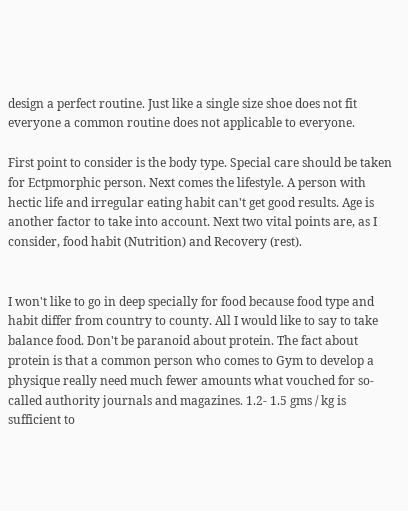design a perfect routine. Just like a single size shoe does not fit everyone a common routine does not applicable to everyone.

First point to consider is the body type. Special care should be taken for Ectpmorphic person. Next comes the lifestyle. A person with hectic life and irregular eating habit can't get good results. Age is another factor to take into account. Next two vital points are, as I consider, food habit (Nutrition) and Recovery (rest).


I won't like to go in deep specially for food because food type and habit differ from country to county. All I would like to say to take balance food. Don't be paranoid about protein. The fact about protein is that a common person who comes to Gym to develop a physique really need much fewer amounts what vouched for so-called authority journals and magazines. 1.2- 1.5 gms / kg is sufficient to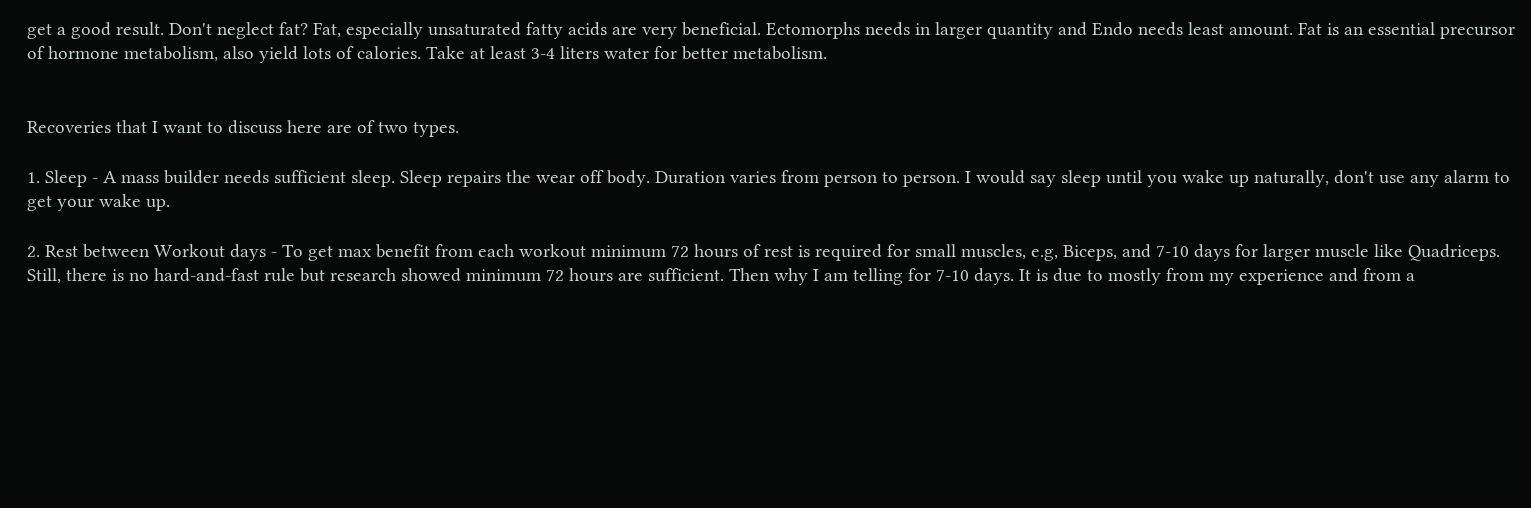get a good result. Don't neglect fat? Fat, especially unsaturated fatty acids are very beneficial. Ectomorphs needs in larger quantity and Endo needs least amount. Fat is an essential precursor of hormone metabolism, also yield lots of calories. Take at least 3-4 liters water for better metabolism.


Recoveries that I want to discuss here are of two types.

1. Sleep - A mass builder needs sufficient sleep. Sleep repairs the wear off body. Duration varies from person to person. I would say sleep until you wake up naturally, don't use any alarm to get your wake up.

2. Rest between Workout days - To get max benefit from each workout minimum 72 hours of rest is required for small muscles, e.g, Biceps, and 7-10 days for larger muscle like Quadriceps. Still, there is no hard-and-fast rule but research showed minimum 72 hours are sufficient. Then why I am telling for 7-10 days. It is due to mostly from my experience and from a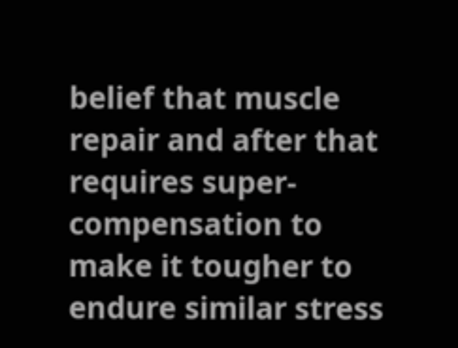belief that muscle repair and after that requires super-compensation to make it tougher to endure similar stress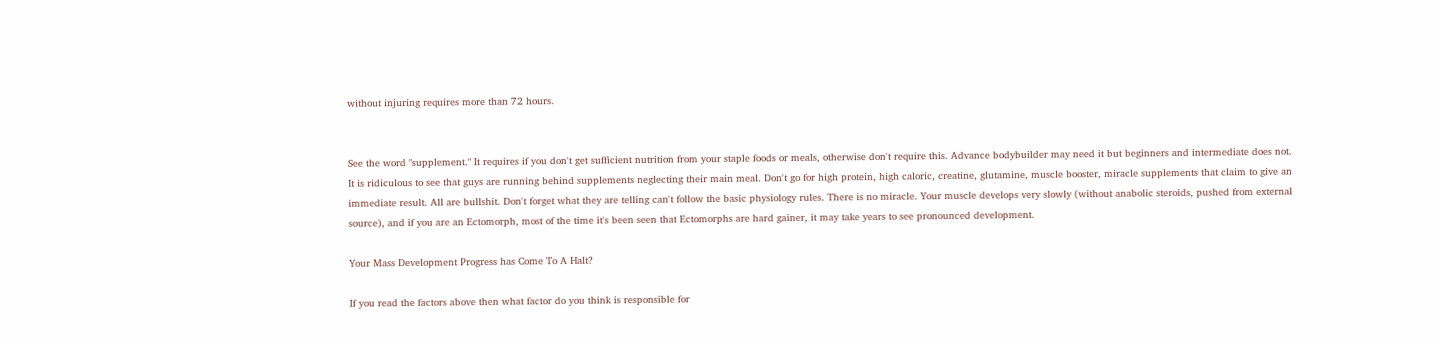without injuring requires more than 72 hours.


See the word "supplement." It requires if you don't get sufficient nutrition from your staple foods or meals, otherwise don't require this. Advance bodybuilder may need it but beginners and intermediate does not. It is ridiculous to see that guys are running behind supplements neglecting their main meal. Don't go for high protein, high caloric, creatine, glutamine, muscle booster, miracle supplements that claim to give an immediate result. All are bullshit. Don't forget what they are telling can't follow the basic physiology rules. There is no miracle. Your muscle develops very slowly (without anabolic steroids, pushed from external source), and if you are an Ectomorph, most of the time it's been seen that Ectomorphs are hard gainer, it may take years to see pronounced development.

Your Mass Development Progress has Come To A Halt?

If you read the factors above then what factor do you think is responsible for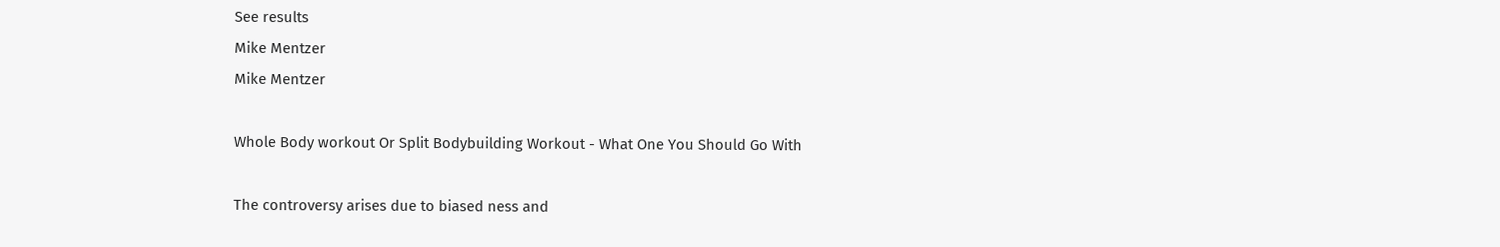See results
Mike Mentzer
Mike Mentzer

Whole Body workout Or Split Bodybuilding Workout - What One You Should Go With

The controversy arises due to biased ness and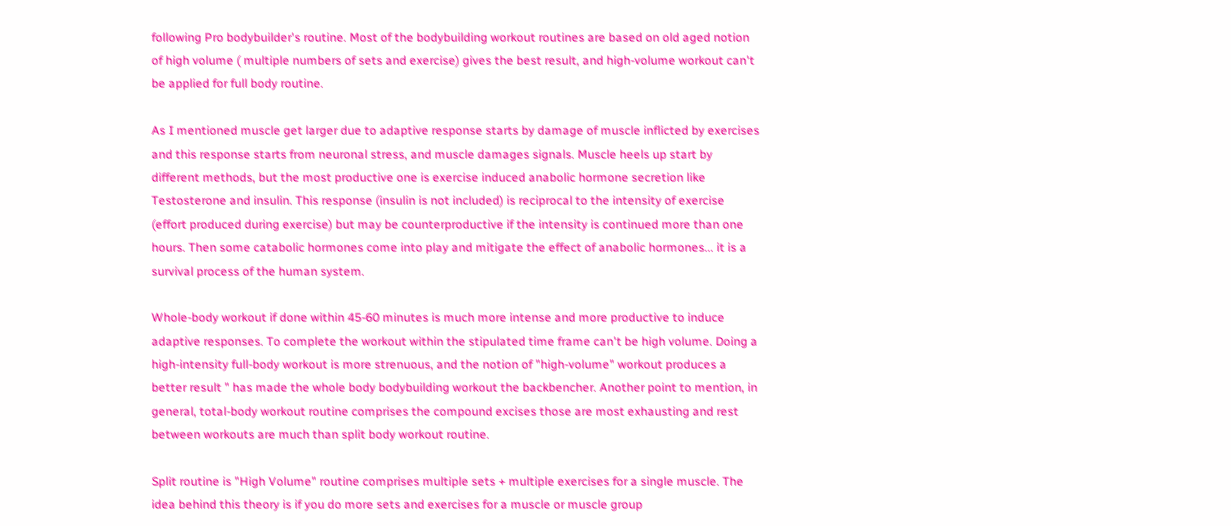following Pro bodybuilder's routine. Most of the bodybuilding workout routines are based on old aged notion of high volume ( multiple numbers of sets and exercise) gives the best result, and high-volume workout can't be applied for full body routine.

As I mentioned muscle get larger due to adaptive response starts by damage of muscle inflicted by exercises and this response starts from neuronal stress, and muscle damages signals. Muscle heels up start by different methods, but the most productive one is exercise induced anabolic hormone secretion like Testosterone and insulin. This response (insulin is not included) is reciprocal to the intensity of exercise (effort produced during exercise) but may be counterproductive if the intensity is continued more than one hours. Then some catabolic hormones come into play and mitigate the effect of anabolic hormones... it is a survival process of the human system.

Whole-body workout if done within 45-60 minutes is much more intense and more productive to induce adaptive responses. To complete the workout within the stipulated time frame can't be high volume. Doing a high-intensity full-body workout is more strenuous, and the notion of "high-volume" workout produces a better result " has made the whole body bodybuilding workout the backbencher. Another point to mention, in general, total-body workout routine comprises the compound excises those are most exhausting and rest between workouts are much than split body workout routine.

Split routine is "High Volume" routine comprises multiple sets + multiple exercises for a single muscle. The idea behind this theory is if you do more sets and exercises for a muscle or muscle group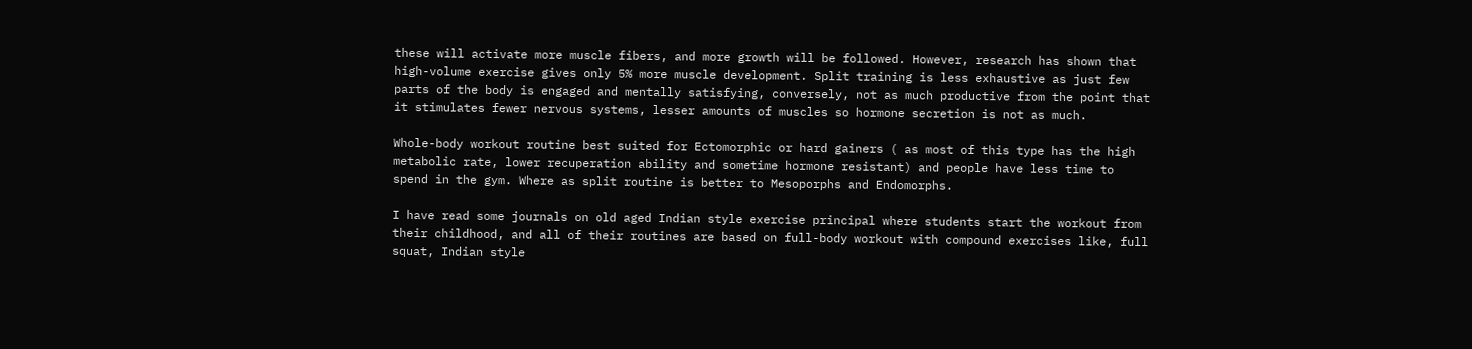these will activate more muscle fibers, and more growth will be followed. However, research has shown that high-volume exercise gives only 5% more muscle development. Split training is less exhaustive as just few parts of the body is engaged and mentally satisfying, conversely, not as much productive from the point that it stimulates fewer nervous systems, lesser amounts of muscles so hormone secretion is not as much.

Whole-body workout routine best suited for Ectomorphic or hard gainers ( as most of this type has the high metabolic rate, lower recuperation ability and sometime hormone resistant) and people have less time to spend in the gym. Where as split routine is better to Mesoporphs and Endomorphs.

I have read some journals on old aged Indian style exercise principal where students start the workout from their childhood, and all of their routines are based on full-body workout with compound exercises like, full squat, Indian style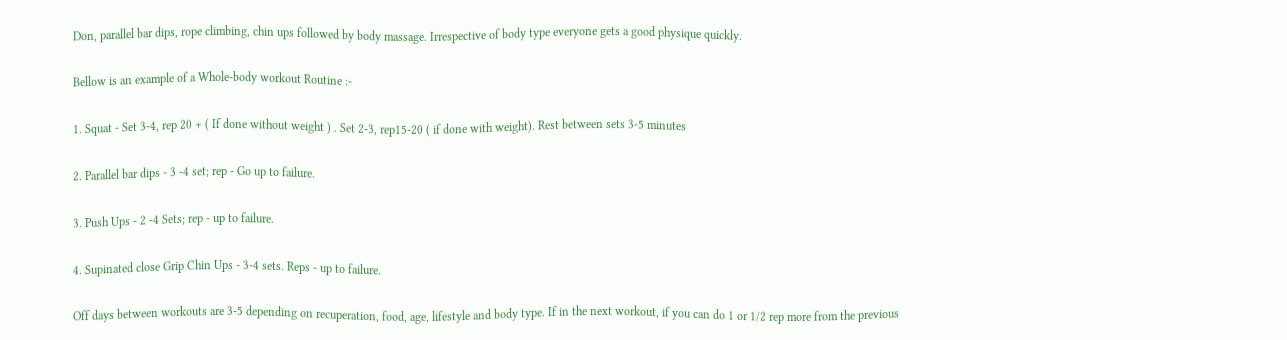Don, parallel bar dips, rope climbing, chin ups followed by body massage. Irrespective of body type everyone gets a good physique quickly.

Bellow is an example of a Whole-body workout Routine :-

1. Squat - Set 3-4, rep 20 + ( If done without weight ) . Set 2-3, rep15-20 ( if done with weight). Rest between sets 3-5 minutes

2. Parallel bar dips - 3 -4 set; rep - Go up to failure.

3. Push Ups - 2 -4 Sets; rep - up to failure.

4. Supinated close Grip Chin Ups - 3-4 sets. Reps - up to failure.

Off days between workouts are 3-5 depending on recuperation, food, age, lifestyle and body type. If in the next workout, if you can do 1 or 1/2 rep more from the previous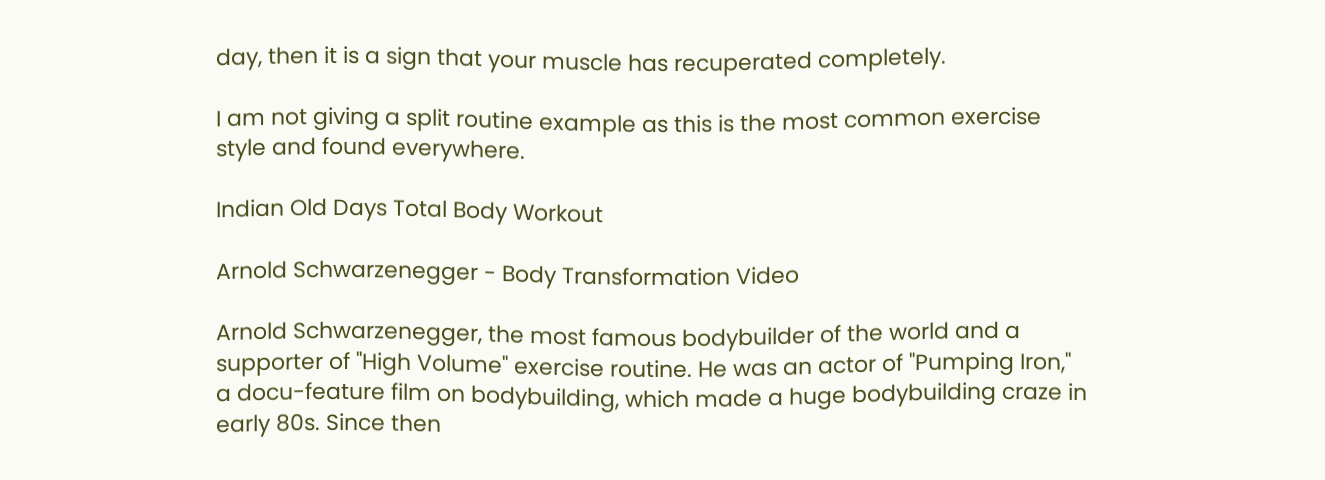day, then it is a sign that your muscle has recuperated completely.

I am not giving a split routine example as this is the most common exercise style and found everywhere.

Indian Old Days Total Body Workout

Arnold Schwarzenegger - Body Transformation Video

Arnold Schwarzenegger, the most famous bodybuilder of the world and a supporter of "High Volume" exercise routine. He was an actor of "Pumping Iron," a docu-feature film on bodybuilding, which made a huge bodybuilding craze in early 80s. Since then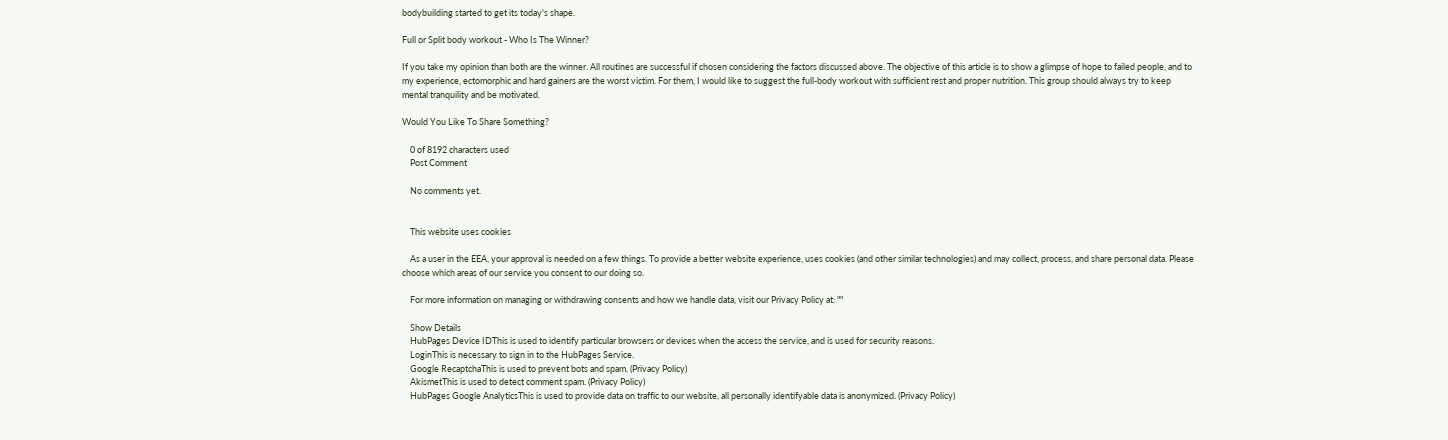bodybuilding started to get its today's shape.

Full or Split body workout - Who Is The Winner?

If you take my opinion than both are the winner. All routines are successful if chosen considering the factors discussed above. The objective of this article is to show a glimpse of hope to failed people, and to my experience, ectomorphic and hard gainers are the worst victim. For them, I would like to suggest the full-body workout with sufficient rest and proper nutrition. This group should always try to keep mental tranquility and be motivated.

Would You Like To Share Something?

    0 of 8192 characters used
    Post Comment

    No comments yet.


    This website uses cookies

    As a user in the EEA, your approval is needed on a few things. To provide a better website experience, uses cookies (and other similar technologies) and may collect, process, and share personal data. Please choose which areas of our service you consent to our doing so.

    For more information on managing or withdrawing consents and how we handle data, visit our Privacy Policy at: ""

    Show Details
    HubPages Device IDThis is used to identify particular browsers or devices when the access the service, and is used for security reasons.
    LoginThis is necessary to sign in to the HubPages Service.
    Google RecaptchaThis is used to prevent bots and spam. (Privacy Policy)
    AkismetThis is used to detect comment spam. (Privacy Policy)
    HubPages Google AnalyticsThis is used to provide data on traffic to our website, all personally identifyable data is anonymized. (Privacy Policy)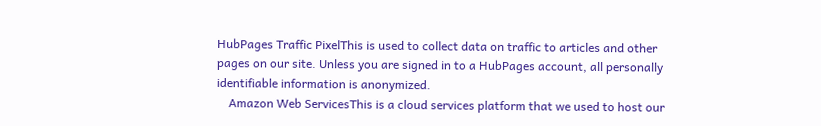HubPages Traffic PixelThis is used to collect data on traffic to articles and other pages on our site. Unless you are signed in to a HubPages account, all personally identifiable information is anonymized.
    Amazon Web ServicesThis is a cloud services platform that we used to host our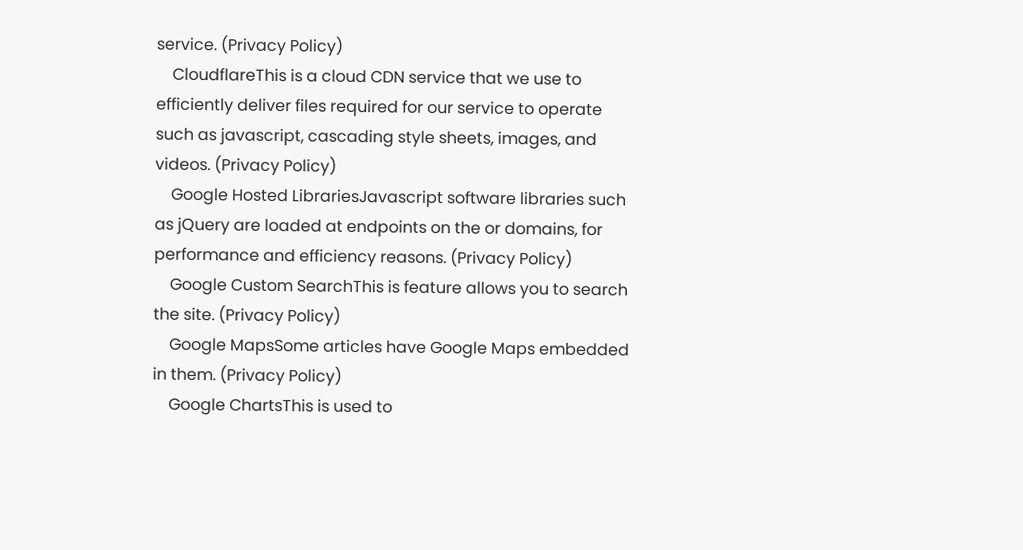service. (Privacy Policy)
    CloudflareThis is a cloud CDN service that we use to efficiently deliver files required for our service to operate such as javascript, cascading style sheets, images, and videos. (Privacy Policy)
    Google Hosted LibrariesJavascript software libraries such as jQuery are loaded at endpoints on the or domains, for performance and efficiency reasons. (Privacy Policy)
    Google Custom SearchThis is feature allows you to search the site. (Privacy Policy)
    Google MapsSome articles have Google Maps embedded in them. (Privacy Policy)
    Google ChartsThis is used to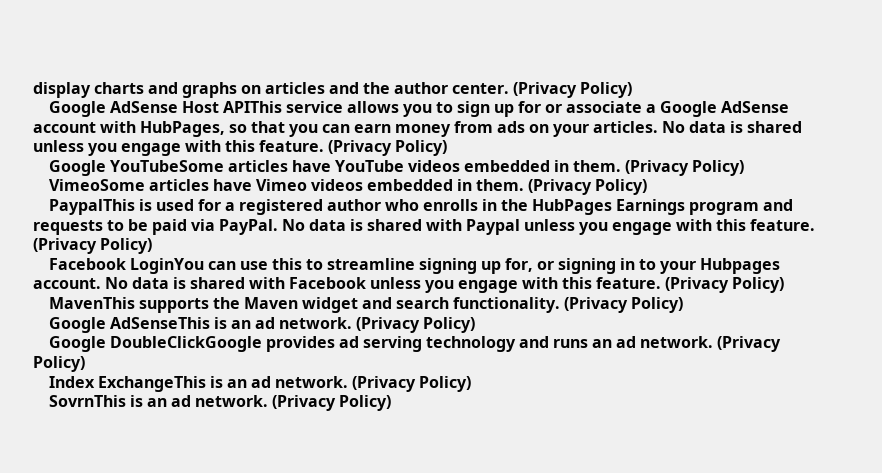display charts and graphs on articles and the author center. (Privacy Policy)
    Google AdSense Host APIThis service allows you to sign up for or associate a Google AdSense account with HubPages, so that you can earn money from ads on your articles. No data is shared unless you engage with this feature. (Privacy Policy)
    Google YouTubeSome articles have YouTube videos embedded in them. (Privacy Policy)
    VimeoSome articles have Vimeo videos embedded in them. (Privacy Policy)
    PaypalThis is used for a registered author who enrolls in the HubPages Earnings program and requests to be paid via PayPal. No data is shared with Paypal unless you engage with this feature. (Privacy Policy)
    Facebook LoginYou can use this to streamline signing up for, or signing in to your Hubpages account. No data is shared with Facebook unless you engage with this feature. (Privacy Policy)
    MavenThis supports the Maven widget and search functionality. (Privacy Policy)
    Google AdSenseThis is an ad network. (Privacy Policy)
    Google DoubleClickGoogle provides ad serving technology and runs an ad network. (Privacy Policy)
    Index ExchangeThis is an ad network. (Privacy Policy)
    SovrnThis is an ad network. (Privacy Policy)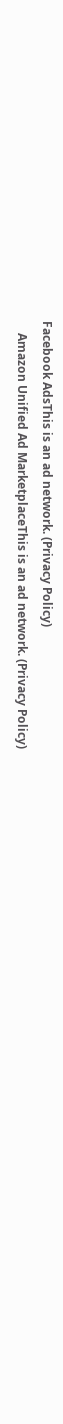Facebook AdsThis is an ad network. (Privacy Policy)
    Amazon Unified Ad MarketplaceThis is an ad network. (Privacy Policy)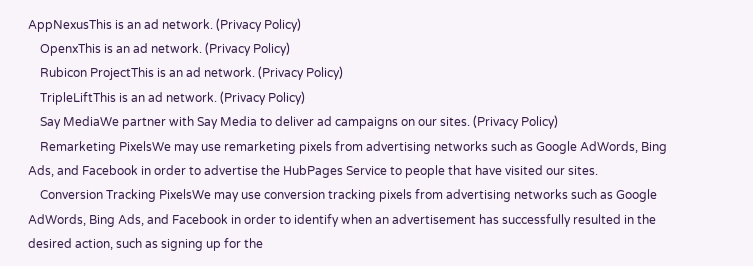AppNexusThis is an ad network. (Privacy Policy)
    OpenxThis is an ad network. (Privacy Policy)
    Rubicon ProjectThis is an ad network. (Privacy Policy)
    TripleLiftThis is an ad network. (Privacy Policy)
    Say MediaWe partner with Say Media to deliver ad campaigns on our sites. (Privacy Policy)
    Remarketing PixelsWe may use remarketing pixels from advertising networks such as Google AdWords, Bing Ads, and Facebook in order to advertise the HubPages Service to people that have visited our sites.
    Conversion Tracking PixelsWe may use conversion tracking pixels from advertising networks such as Google AdWords, Bing Ads, and Facebook in order to identify when an advertisement has successfully resulted in the desired action, such as signing up for the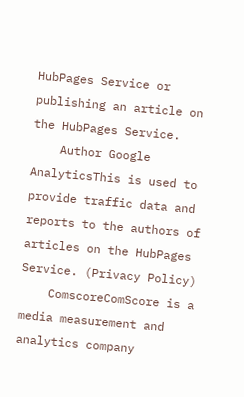HubPages Service or publishing an article on the HubPages Service.
    Author Google AnalyticsThis is used to provide traffic data and reports to the authors of articles on the HubPages Service. (Privacy Policy)
    ComscoreComScore is a media measurement and analytics company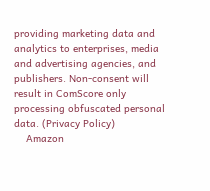providing marketing data and analytics to enterprises, media and advertising agencies, and publishers. Non-consent will result in ComScore only processing obfuscated personal data. (Privacy Policy)
    Amazon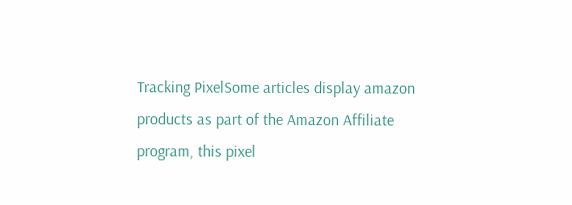Tracking PixelSome articles display amazon products as part of the Amazon Affiliate program, this pixel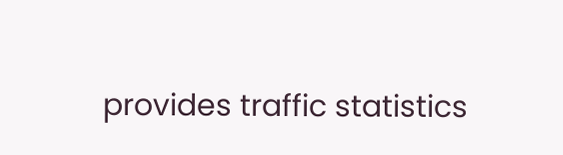provides traffic statistics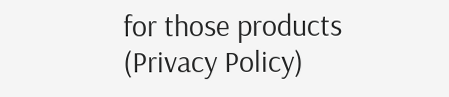for those products (Privacy Policy)